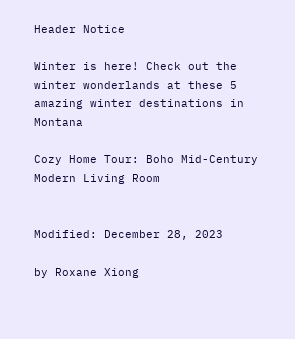Header Notice

Winter is here! Check out the winter wonderlands at these 5 amazing winter destinations in Montana

Cozy Home Tour: Boho Mid-Century Modern Living Room


Modified: December 28, 2023

by Roxane Xiong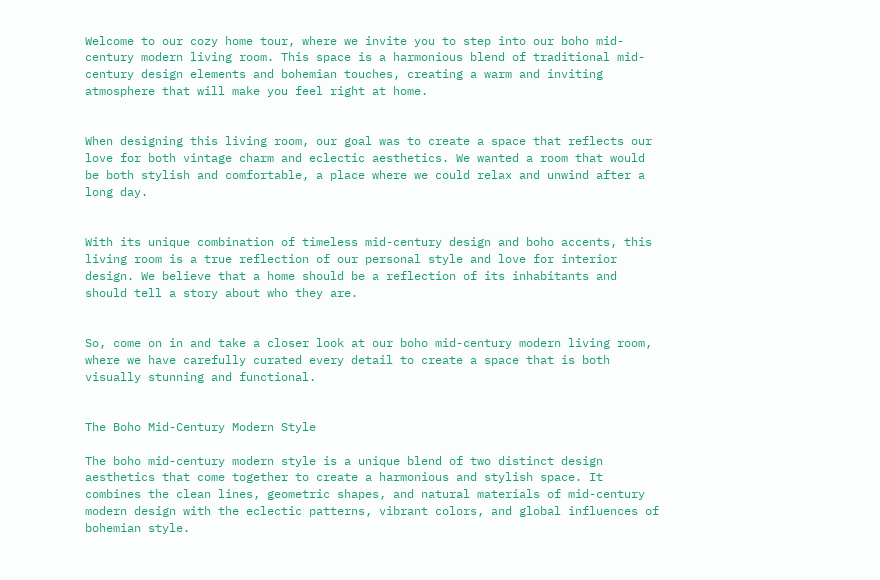Welcome to our cozy home tour, where we invite you to step into our boho mid-century modern living room. This space is a harmonious blend of traditional mid-century design elements and bohemian touches, creating a warm and inviting atmosphere that will make you feel right at home.


When designing this living room, our goal was to create a space that reflects our love for both vintage charm and eclectic aesthetics. We wanted a room that would be both stylish and comfortable, a place where we could relax and unwind after a long day.


With its unique combination of timeless mid-century design and boho accents, this living room is a true reflection of our personal style and love for interior design. We believe that a home should be a reflection of its inhabitants and should tell a story about who they are.


So, come on in and take a closer look at our boho mid-century modern living room, where we have carefully curated every detail to create a space that is both visually stunning and functional.


The Boho Mid-Century Modern Style

The boho mid-century modern style is a unique blend of two distinct design aesthetics that come together to create a harmonious and stylish space. It combines the clean lines, geometric shapes, and natural materials of mid-century modern design with the eclectic patterns, vibrant colors, and global influences of bohemian style.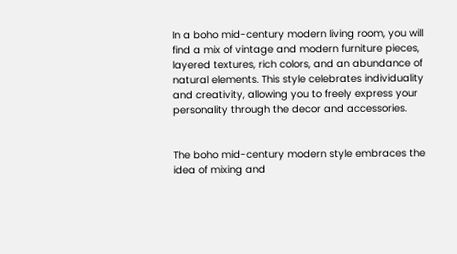In a boho mid-century modern living room, you will find a mix of vintage and modern furniture pieces, layered textures, rich colors, and an abundance of natural elements. This style celebrates individuality and creativity, allowing you to freely express your personality through the decor and accessories.


The boho mid-century modern style embraces the idea of mixing and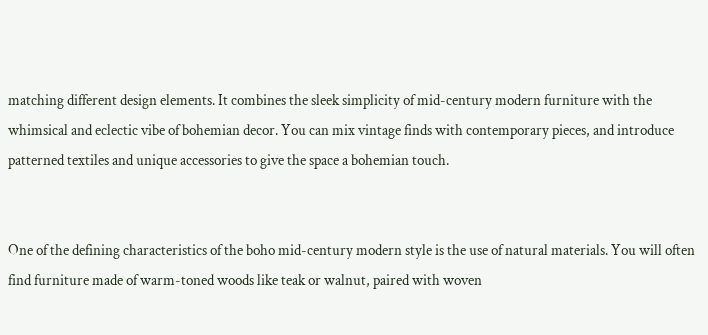matching different design elements. It combines the sleek simplicity of mid-century modern furniture with the whimsical and eclectic vibe of bohemian decor. You can mix vintage finds with contemporary pieces, and introduce patterned textiles and unique accessories to give the space a bohemian touch.


One of the defining characteristics of the boho mid-century modern style is the use of natural materials. You will often find furniture made of warm-toned woods like teak or walnut, paired with woven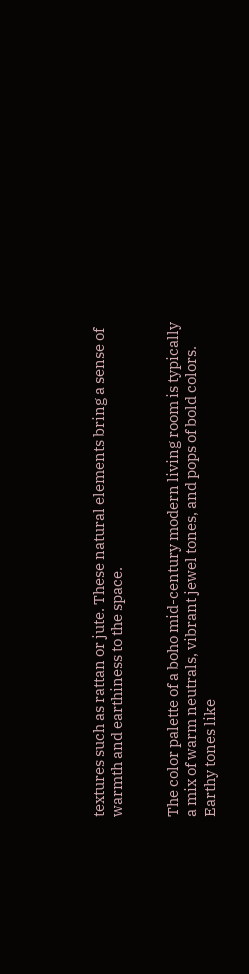textures such as rattan or jute. These natural elements bring a sense of warmth and earthiness to the space.


The color palette of a boho mid-century modern living room is typically a mix of warm neutrals, vibrant jewel tones, and pops of bold colors. Earthy tones like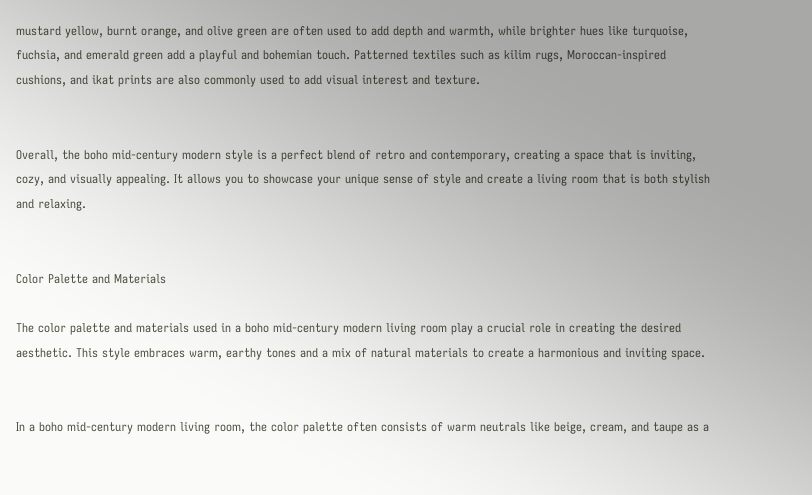mustard yellow, burnt orange, and olive green are often used to add depth and warmth, while brighter hues like turquoise, fuchsia, and emerald green add a playful and bohemian touch. Patterned textiles such as kilim rugs, Moroccan-inspired cushions, and ikat prints are also commonly used to add visual interest and texture.


Overall, the boho mid-century modern style is a perfect blend of retro and contemporary, creating a space that is inviting, cozy, and visually appealing. It allows you to showcase your unique sense of style and create a living room that is both stylish and relaxing.


Color Palette and Materials

The color palette and materials used in a boho mid-century modern living room play a crucial role in creating the desired aesthetic. This style embraces warm, earthy tones and a mix of natural materials to create a harmonious and inviting space.


In a boho mid-century modern living room, the color palette often consists of warm neutrals like beige, cream, and taupe as a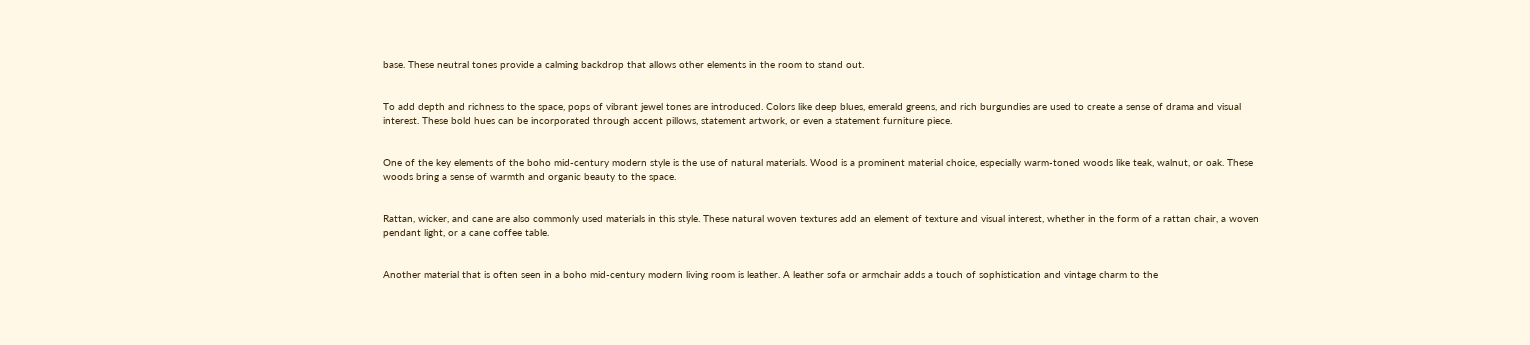base. These neutral tones provide a calming backdrop that allows other elements in the room to stand out.


To add depth and richness to the space, pops of vibrant jewel tones are introduced. Colors like deep blues, emerald greens, and rich burgundies are used to create a sense of drama and visual interest. These bold hues can be incorporated through accent pillows, statement artwork, or even a statement furniture piece.


One of the key elements of the boho mid-century modern style is the use of natural materials. Wood is a prominent material choice, especially warm-toned woods like teak, walnut, or oak. These woods bring a sense of warmth and organic beauty to the space.


Rattan, wicker, and cane are also commonly used materials in this style. These natural woven textures add an element of texture and visual interest, whether in the form of a rattan chair, a woven pendant light, or a cane coffee table.


Another material that is often seen in a boho mid-century modern living room is leather. A leather sofa or armchair adds a touch of sophistication and vintage charm to the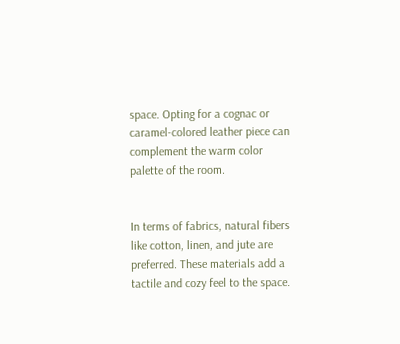space. Opting for a cognac or caramel-colored leather piece can complement the warm color palette of the room.


In terms of fabrics, natural fibers like cotton, linen, and jute are preferred. These materials add a tactile and cozy feel to the space.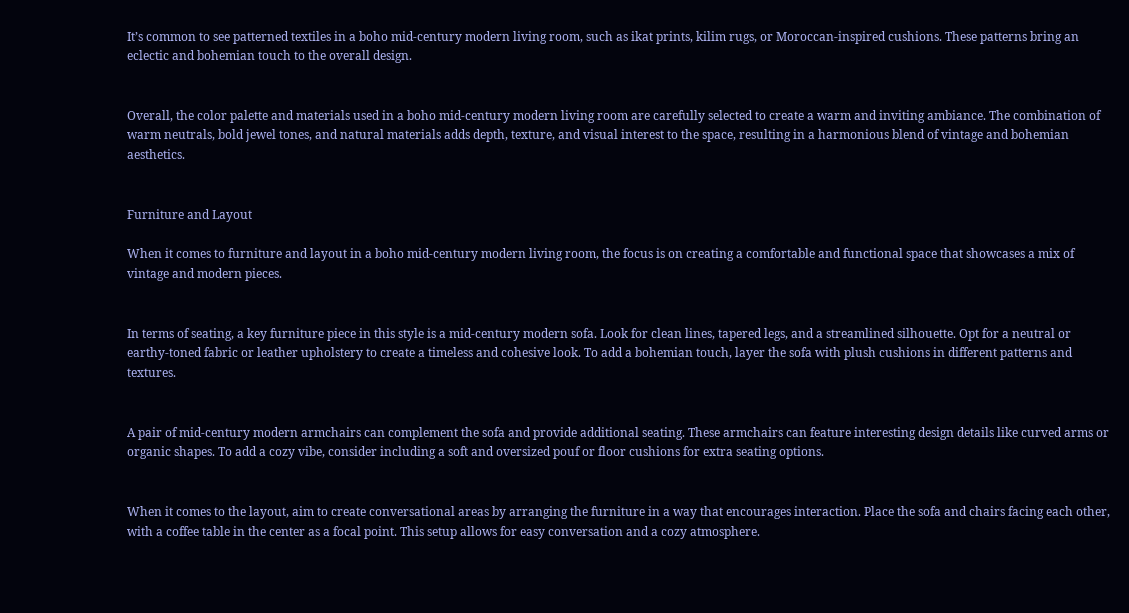It’s common to see patterned textiles in a boho mid-century modern living room, such as ikat prints, kilim rugs, or Moroccan-inspired cushions. These patterns bring an eclectic and bohemian touch to the overall design.


Overall, the color palette and materials used in a boho mid-century modern living room are carefully selected to create a warm and inviting ambiance. The combination of warm neutrals, bold jewel tones, and natural materials adds depth, texture, and visual interest to the space, resulting in a harmonious blend of vintage and bohemian aesthetics.


Furniture and Layout

When it comes to furniture and layout in a boho mid-century modern living room, the focus is on creating a comfortable and functional space that showcases a mix of vintage and modern pieces.


In terms of seating, a key furniture piece in this style is a mid-century modern sofa. Look for clean lines, tapered legs, and a streamlined silhouette. Opt for a neutral or earthy-toned fabric or leather upholstery to create a timeless and cohesive look. To add a bohemian touch, layer the sofa with plush cushions in different patterns and textures.


A pair of mid-century modern armchairs can complement the sofa and provide additional seating. These armchairs can feature interesting design details like curved arms or organic shapes. To add a cozy vibe, consider including a soft and oversized pouf or floor cushions for extra seating options.


When it comes to the layout, aim to create conversational areas by arranging the furniture in a way that encourages interaction. Place the sofa and chairs facing each other, with a coffee table in the center as a focal point. This setup allows for easy conversation and a cozy atmosphere.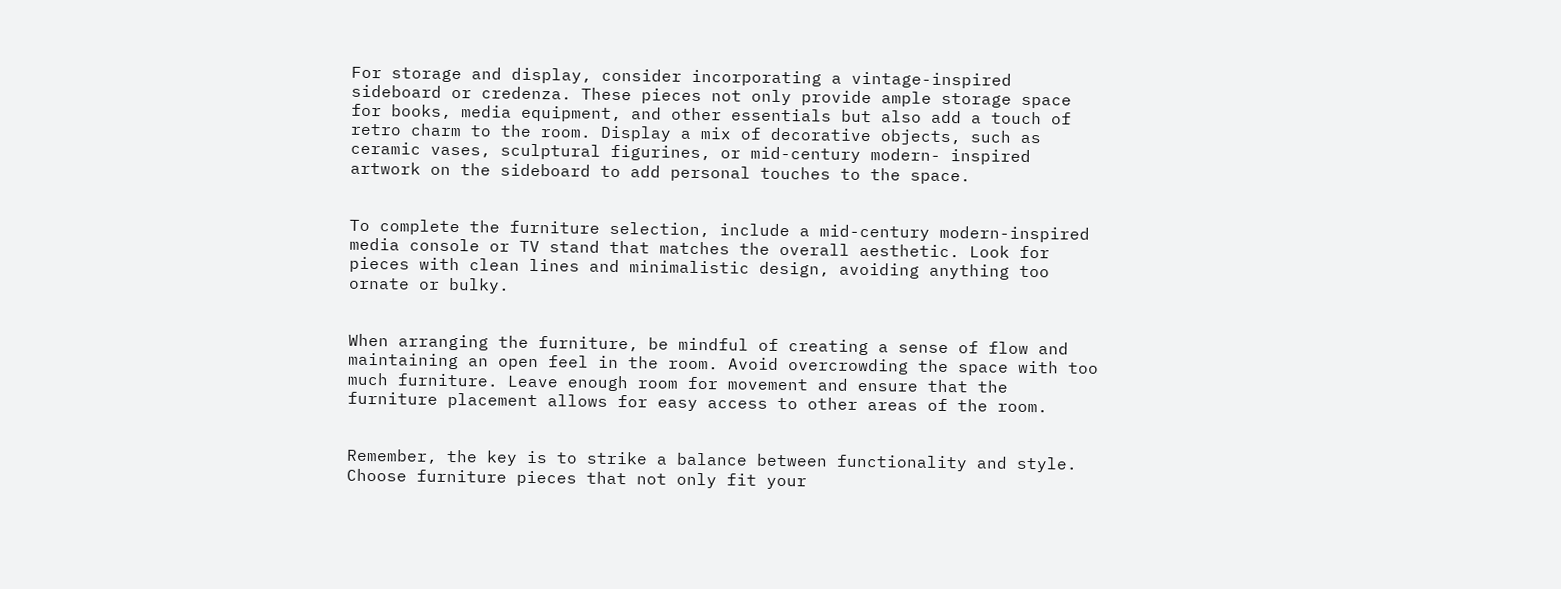For storage and display, consider incorporating a vintage-inspired sideboard or credenza. These pieces not only provide ample storage space for books, media equipment, and other essentials but also add a touch of retro charm to the room. Display a mix of decorative objects, such as ceramic vases, sculptural figurines, or mid-century modern- inspired artwork on the sideboard to add personal touches to the space.


To complete the furniture selection, include a mid-century modern-inspired media console or TV stand that matches the overall aesthetic. Look for pieces with clean lines and minimalistic design, avoiding anything too ornate or bulky.


When arranging the furniture, be mindful of creating a sense of flow and maintaining an open feel in the room. Avoid overcrowding the space with too much furniture. Leave enough room for movement and ensure that the furniture placement allows for easy access to other areas of the room.


Remember, the key is to strike a balance between functionality and style. Choose furniture pieces that not only fit your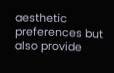aesthetic preferences but also provide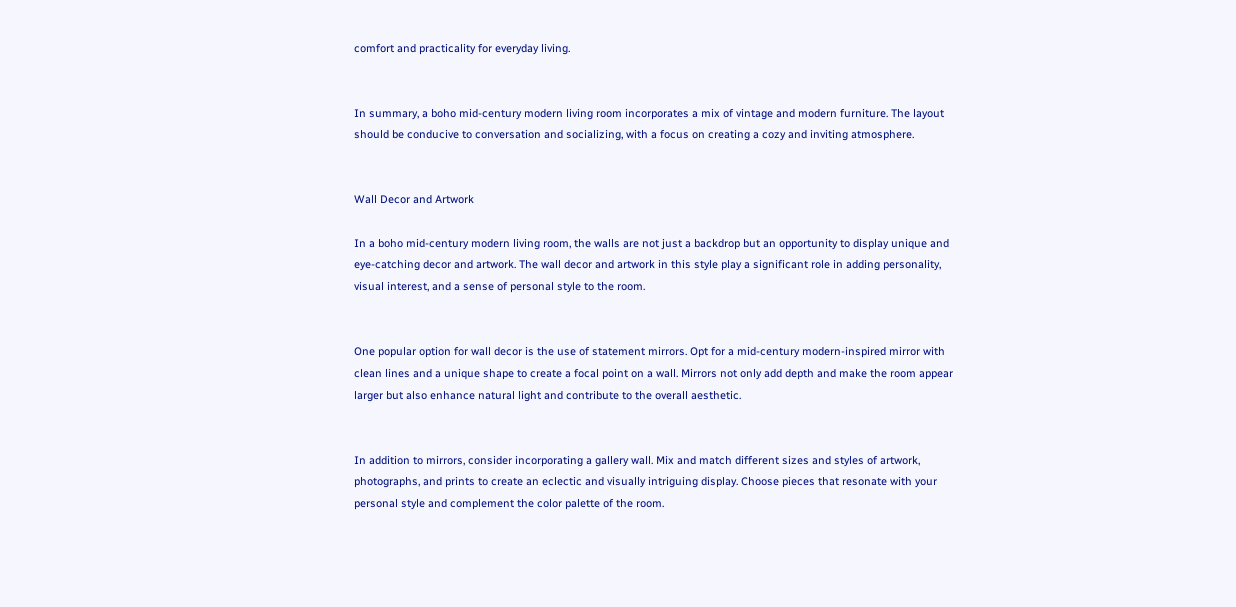comfort and practicality for everyday living.


In summary, a boho mid-century modern living room incorporates a mix of vintage and modern furniture. The layout should be conducive to conversation and socializing, with a focus on creating a cozy and inviting atmosphere.


Wall Decor and Artwork

In a boho mid-century modern living room, the walls are not just a backdrop but an opportunity to display unique and eye-catching decor and artwork. The wall decor and artwork in this style play a significant role in adding personality, visual interest, and a sense of personal style to the room.


One popular option for wall decor is the use of statement mirrors. Opt for a mid-century modern-inspired mirror with clean lines and a unique shape to create a focal point on a wall. Mirrors not only add depth and make the room appear larger but also enhance natural light and contribute to the overall aesthetic.


In addition to mirrors, consider incorporating a gallery wall. Mix and match different sizes and styles of artwork, photographs, and prints to create an eclectic and visually intriguing display. Choose pieces that resonate with your personal style and complement the color palette of the room.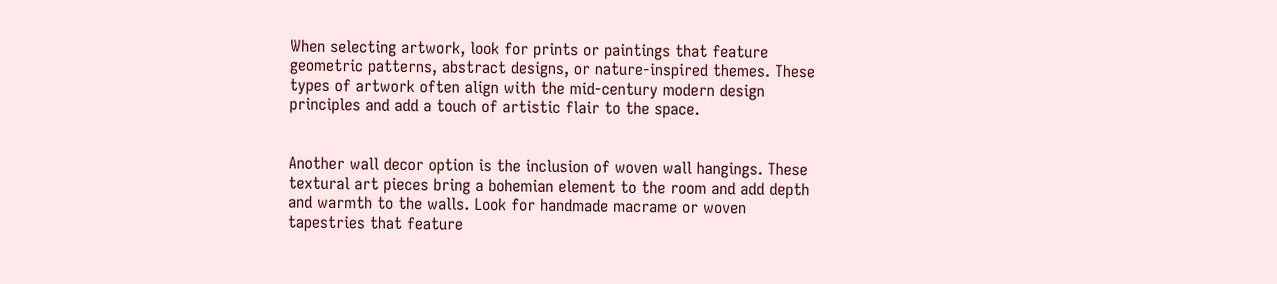When selecting artwork, look for prints or paintings that feature geometric patterns, abstract designs, or nature-inspired themes. These types of artwork often align with the mid-century modern design principles and add a touch of artistic flair to the space.


Another wall decor option is the inclusion of woven wall hangings. These textural art pieces bring a bohemian element to the room and add depth and warmth to the walls. Look for handmade macrame or woven tapestries that feature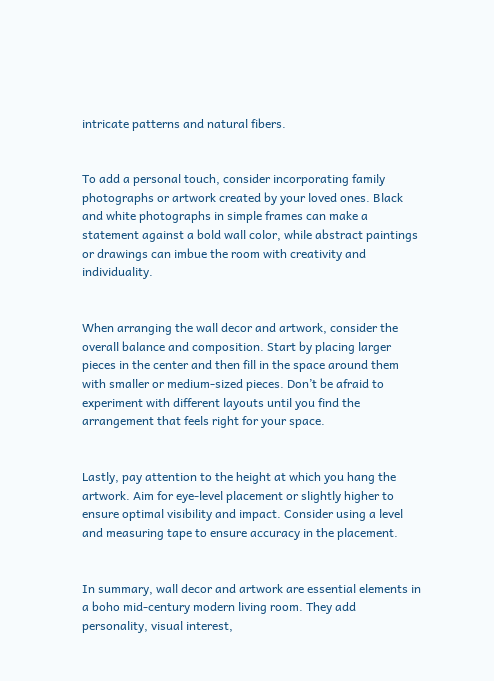intricate patterns and natural fibers.


To add a personal touch, consider incorporating family photographs or artwork created by your loved ones. Black and white photographs in simple frames can make a statement against a bold wall color, while abstract paintings or drawings can imbue the room with creativity and individuality.


When arranging the wall decor and artwork, consider the overall balance and composition. Start by placing larger pieces in the center and then fill in the space around them with smaller or medium-sized pieces. Don’t be afraid to experiment with different layouts until you find the arrangement that feels right for your space.


Lastly, pay attention to the height at which you hang the artwork. Aim for eye-level placement or slightly higher to ensure optimal visibility and impact. Consider using a level and measuring tape to ensure accuracy in the placement.


In summary, wall decor and artwork are essential elements in a boho mid-century modern living room. They add personality, visual interest,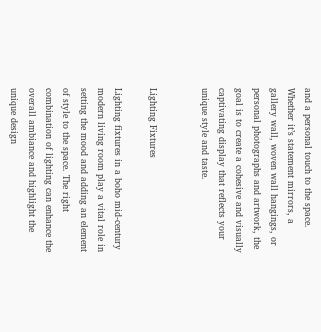and a personal touch to the space. Whether it’s statement mirrors, a gallery wall, woven wall hangings, or personal photographs and artwork, the goal is to create a cohesive and visually captivating display that reflects your unique style and taste.


Lighting Fixtures

Lighting fixtures in a boho mid-century modern living room play a vital role in setting the mood and adding an element of style to the space. The right combination of lighting can enhance the overall ambiance and highlight the unique design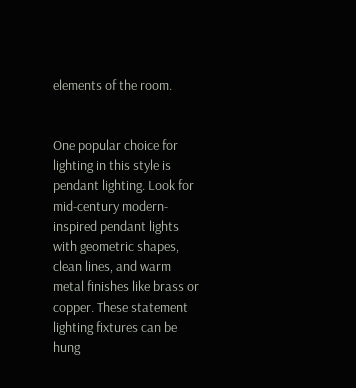elements of the room.


One popular choice for lighting in this style is pendant lighting. Look for mid-century modern-inspired pendant lights with geometric shapes, clean lines, and warm metal finishes like brass or copper. These statement lighting fixtures can be hung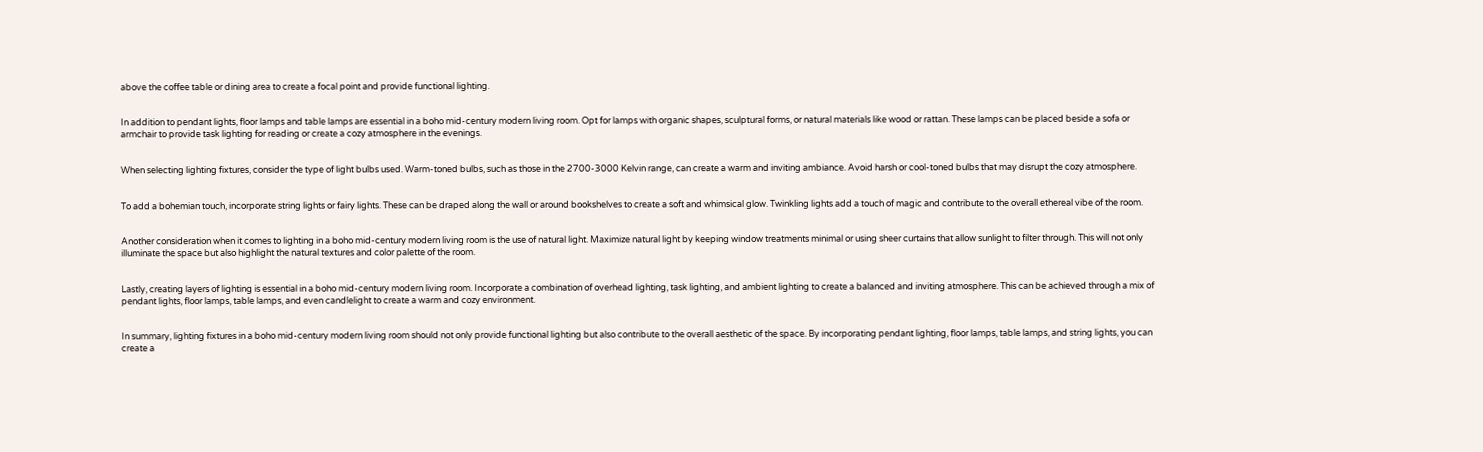above the coffee table or dining area to create a focal point and provide functional lighting.


In addition to pendant lights, floor lamps and table lamps are essential in a boho mid-century modern living room. Opt for lamps with organic shapes, sculptural forms, or natural materials like wood or rattan. These lamps can be placed beside a sofa or armchair to provide task lighting for reading or create a cozy atmosphere in the evenings.


When selecting lighting fixtures, consider the type of light bulbs used. Warm-toned bulbs, such as those in the 2700-3000 Kelvin range, can create a warm and inviting ambiance. Avoid harsh or cool-toned bulbs that may disrupt the cozy atmosphere.


To add a bohemian touch, incorporate string lights or fairy lights. These can be draped along the wall or around bookshelves to create a soft and whimsical glow. Twinkling lights add a touch of magic and contribute to the overall ethereal vibe of the room.


Another consideration when it comes to lighting in a boho mid-century modern living room is the use of natural light. Maximize natural light by keeping window treatments minimal or using sheer curtains that allow sunlight to filter through. This will not only illuminate the space but also highlight the natural textures and color palette of the room.


Lastly, creating layers of lighting is essential in a boho mid-century modern living room. Incorporate a combination of overhead lighting, task lighting, and ambient lighting to create a balanced and inviting atmosphere. This can be achieved through a mix of pendant lights, floor lamps, table lamps, and even candlelight to create a warm and cozy environment.


In summary, lighting fixtures in a boho mid-century modern living room should not only provide functional lighting but also contribute to the overall aesthetic of the space. By incorporating pendant lighting, floor lamps, table lamps, and string lights, you can create a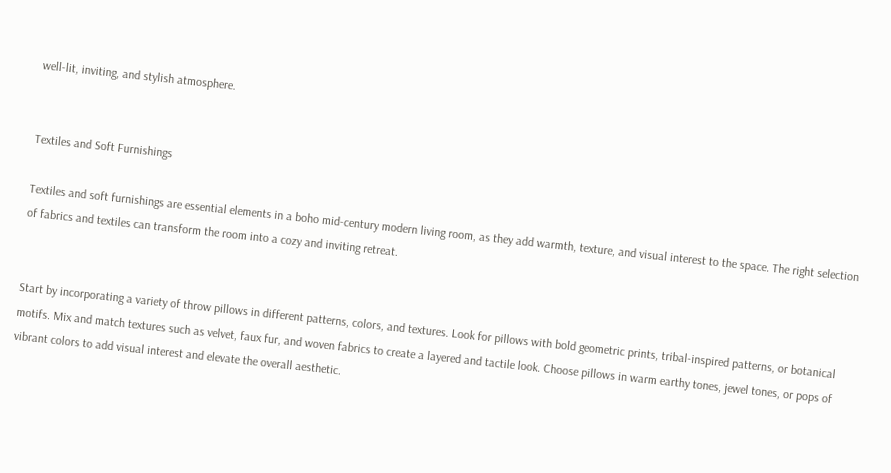well-lit, inviting, and stylish atmosphere.


Textiles and Soft Furnishings

Textiles and soft furnishings are essential elements in a boho mid-century modern living room, as they add warmth, texture, and visual interest to the space. The right selection of fabrics and textiles can transform the room into a cozy and inviting retreat.


Start by incorporating a variety of throw pillows in different patterns, colors, and textures. Look for pillows with bold geometric prints, tribal-inspired patterns, or botanical motifs. Mix and match textures such as velvet, faux fur, and woven fabrics to create a layered and tactile look. Choose pillows in warm earthy tones, jewel tones, or pops of vibrant colors to add visual interest and elevate the overall aesthetic.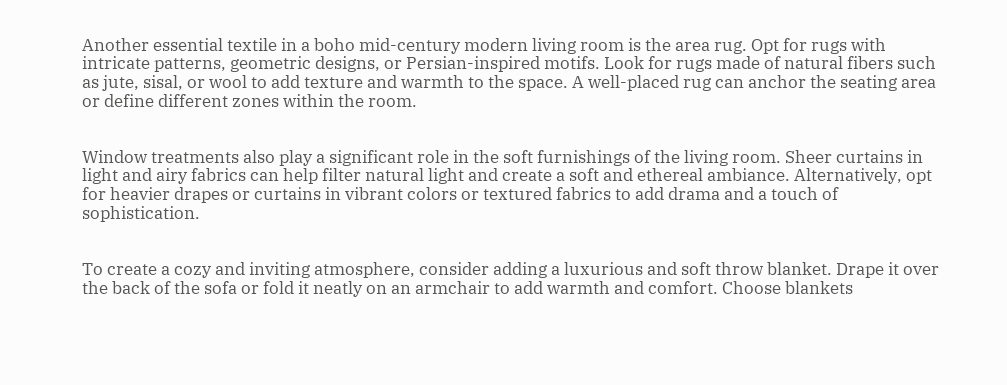Another essential textile in a boho mid-century modern living room is the area rug. Opt for rugs with intricate patterns, geometric designs, or Persian-inspired motifs. Look for rugs made of natural fibers such as jute, sisal, or wool to add texture and warmth to the space. A well-placed rug can anchor the seating area or define different zones within the room.


Window treatments also play a significant role in the soft furnishings of the living room. Sheer curtains in light and airy fabrics can help filter natural light and create a soft and ethereal ambiance. Alternatively, opt for heavier drapes or curtains in vibrant colors or textured fabrics to add drama and a touch of sophistication.


To create a cozy and inviting atmosphere, consider adding a luxurious and soft throw blanket. Drape it over the back of the sofa or fold it neatly on an armchair to add warmth and comfort. Choose blankets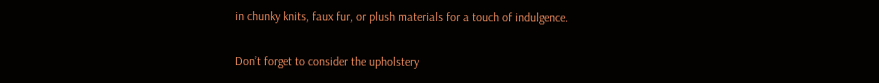in chunky knits, faux fur, or plush materials for a touch of indulgence.


Don’t forget to consider the upholstery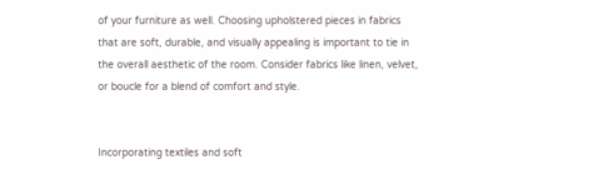of your furniture as well. Choosing upholstered pieces in fabrics that are soft, durable, and visually appealing is important to tie in the overall aesthetic of the room. Consider fabrics like linen, velvet, or boucle for a blend of comfort and style.


Incorporating textiles and soft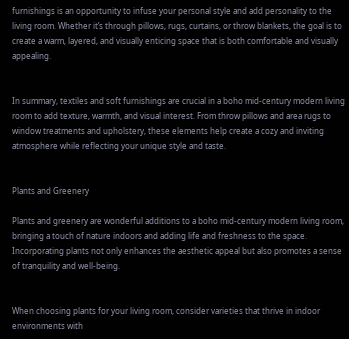furnishings is an opportunity to infuse your personal style and add personality to the living room. Whether it’s through pillows, rugs, curtains, or throw blankets, the goal is to create a warm, layered, and visually enticing space that is both comfortable and visually appealing.


In summary, textiles and soft furnishings are crucial in a boho mid-century modern living room to add texture, warmth, and visual interest. From throw pillows and area rugs to window treatments and upholstery, these elements help create a cozy and inviting atmosphere while reflecting your unique style and taste.


Plants and Greenery

Plants and greenery are wonderful additions to a boho mid-century modern living room, bringing a touch of nature indoors and adding life and freshness to the space. Incorporating plants not only enhances the aesthetic appeal but also promotes a sense of tranquility and well-being.


When choosing plants for your living room, consider varieties that thrive in indoor environments with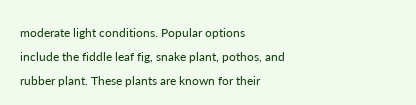moderate light conditions. Popular options include the fiddle leaf fig, snake plant, pothos, and rubber plant. These plants are known for their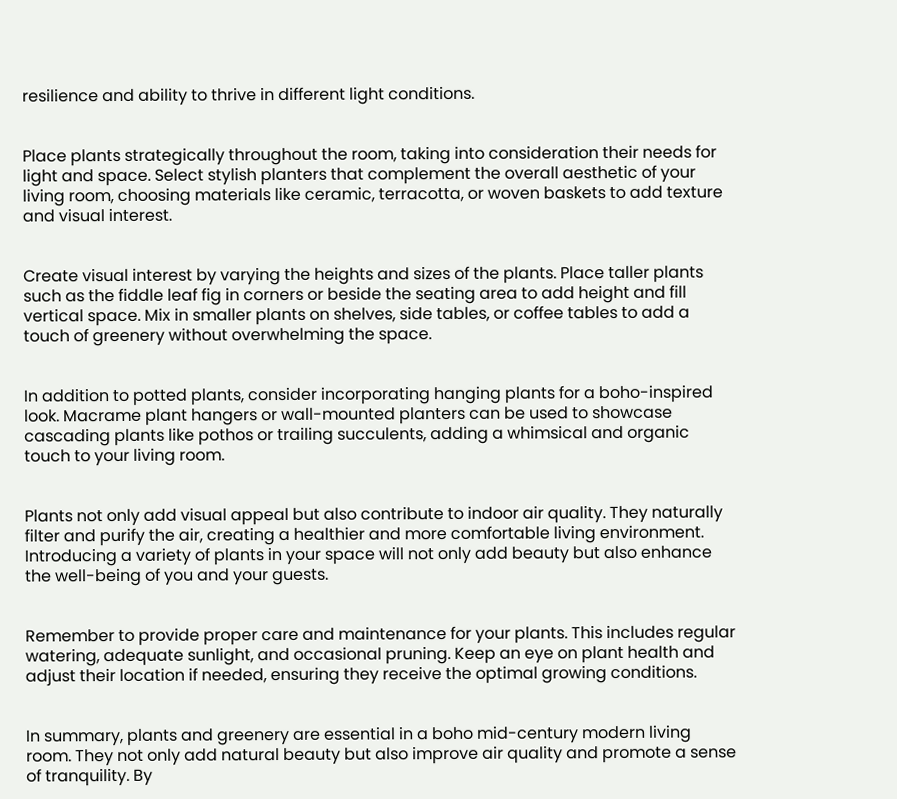resilience and ability to thrive in different light conditions.


Place plants strategically throughout the room, taking into consideration their needs for light and space. Select stylish planters that complement the overall aesthetic of your living room, choosing materials like ceramic, terracotta, or woven baskets to add texture and visual interest.


Create visual interest by varying the heights and sizes of the plants. Place taller plants such as the fiddle leaf fig in corners or beside the seating area to add height and fill vertical space. Mix in smaller plants on shelves, side tables, or coffee tables to add a touch of greenery without overwhelming the space.


In addition to potted plants, consider incorporating hanging plants for a boho-inspired look. Macrame plant hangers or wall-mounted planters can be used to showcase cascading plants like pothos or trailing succulents, adding a whimsical and organic touch to your living room.


Plants not only add visual appeal but also contribute to indoor air quality. They naturally filter and purify the air, creating a healthier and more comfortable living environment. Introducing a variety of plants in your space will not only add beauty but also enhance the well-being of you and your guests.


Remember to provide proper care and maintenance for your plants. This includes regular watering, adequate sunlight, and occasional pruning. Keep an eye on plant health and adjust their location if needed, ensuring they receive the optimal growing conditions.


In summary, plants and greenery are essential in a boho mid-century modern living room. They not only add natural beauty but also improve air quality and promote a sense of tranquility. By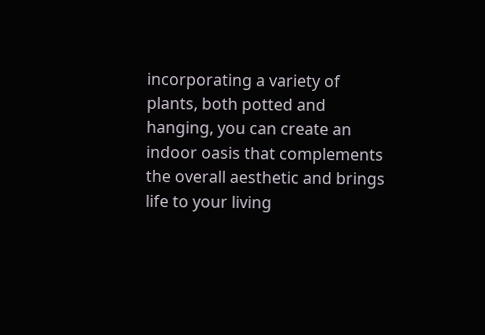incorporating a variety of plants, both potted and hanging, you can create an indoor oasis that complements the overall aesthetic and brings life to your living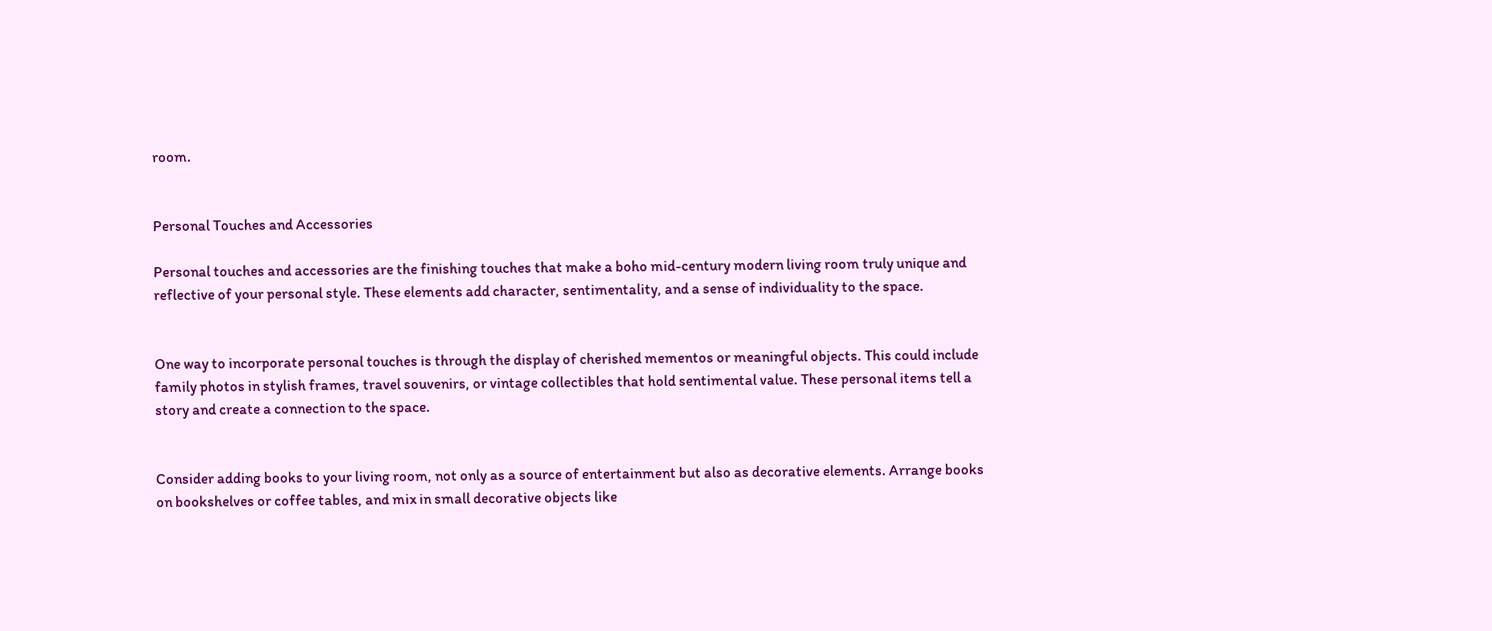room.


Personal Touches and Accessories

Personal touches and accessories are the finishing touches that make a boho mid-century modern living room truly unique and reflective of your personal style. These elements add character, sentimentality, and a sense of individuality to the space.


One way to incorporate personal touches is through the display of cherished mementos or meaningful objects. This could include family photos in stylish frames, travel souvenirs, or vintage collectibles that hold sentimental value. These personal items tell a story and create a connection to the space.


Consider adding books to your living room, not only as a source of entertainment but also as decorative elements. Arrange books on bookshelves or coffee tables, and mix in small decorative objects like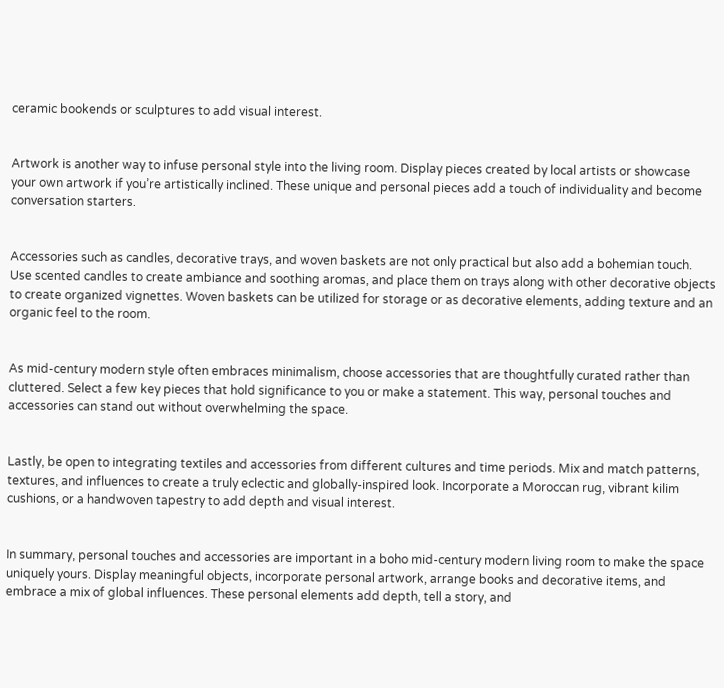ceramic bookends or sculptures to add visual interest.


Artwork is another way to infuse personal style into the living room. Display pieces created by local artists or showcase your own artwork if you’re artistically inclined. These unique and personal pieces add a touch of individuality and become conversation starters.


Accessories such as candles, decorative trays, and woven baskets are not only practical but also add a bohemian touch. Use scented candles to create ambiance and soothing aromas, and place them on trays along with other decorative objects to create organized vignettes. Woven baskets can be utilized for storage or as decorative elements, adding texture and an organic feel to the room.


As mid-century modern style often embraces minimalism, choose accessories that are thoughtfully curated rather than cluttered. Select a few key pieces that hold significance to you or make a statement. This way, personal touches and accessories can stand out without overwhelming the space.


Lastly, be open to integrating textiles and accessories from different cultures and time periods. Mix and match patterns, textures, and influences to create a truly eclectic and globally-inspired look. Incorporate a Moroccan rug, vibrant kilim cushions, or a handwoven tapestry to add depth and visual interest.


In summary, personal touches and accessories are important in a boho mid-century modern living room to make the space uniquely yours. Display meaningful objects, incorporate personal artwork, arrange books and decorative items, and embrace a mix of global influences. These personal elements add depth, tell a story, and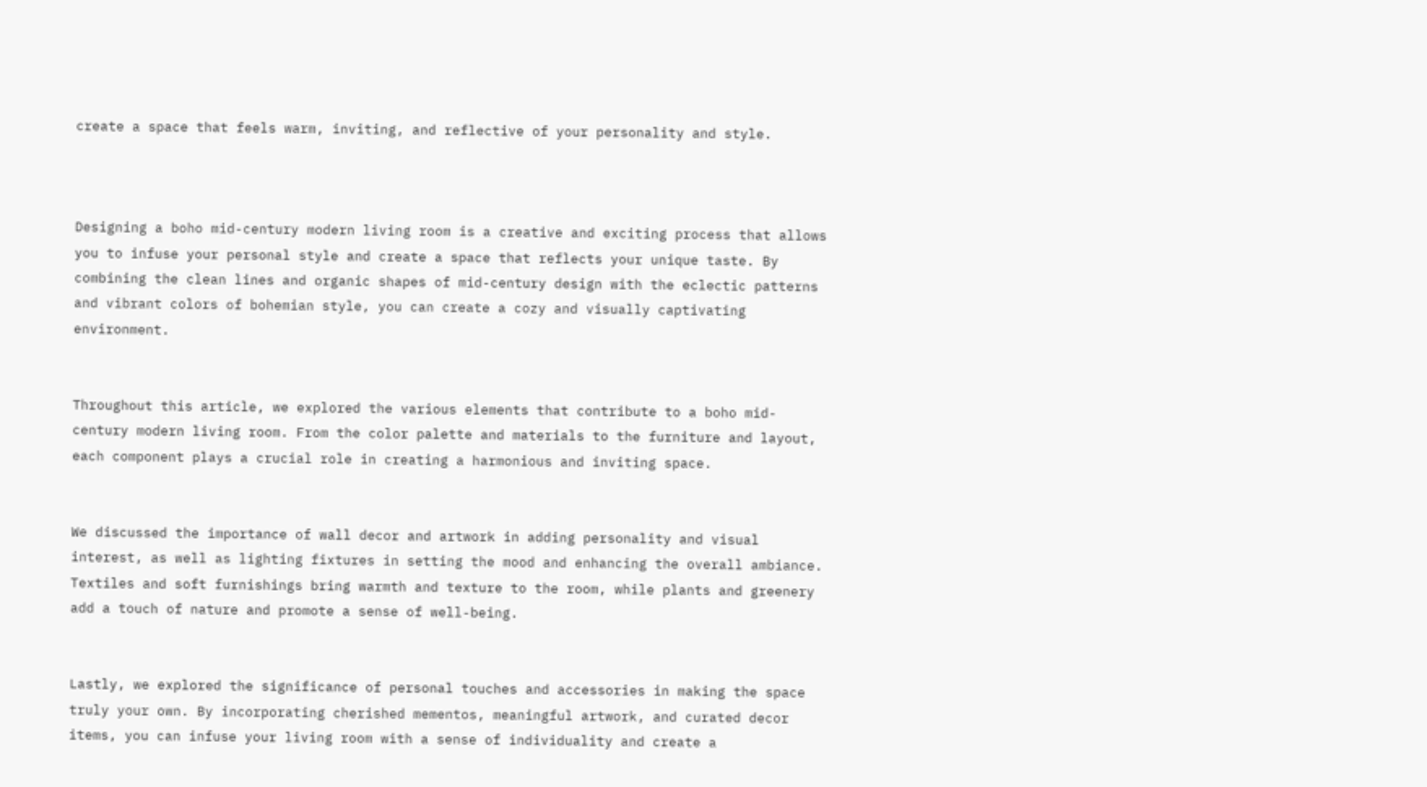create a space that feels warm, inviting, and reflective of your personality and style.



Designing a boho mid-century modern living room is a creative and exciting process that allows you to infuse your personal style and create a space that reflects your unique taste. By combining the clean lines and organic shapes of mid-century design with the eclectic patterns and vibrant colors of bohemian style, you can create a cozy and visually captivating environment.


Throughout this article, we explored the various elements that contribute to a boho mid-century modern living room. From the color palette and materials to the furniture and layout, each component plays a crucial role in creating a harmonious and inviting space.


We discussed the importance of wall decor and artwork in adding personality and visual interest, as well as lighting fixtures in setting the mood and enhancing the overall ambiance. Textiles and soft furnishings bring warmth and texture to the room, while plants and greenery add a touch of nature and promote a sense of well-being.


Lastly, we explored the significance of personal touches and accessories in making the space truly your own. By incorporating cherished mementos, meaningful artwork, and curated decor items, you can infuse your living room with a sense of individuality and create a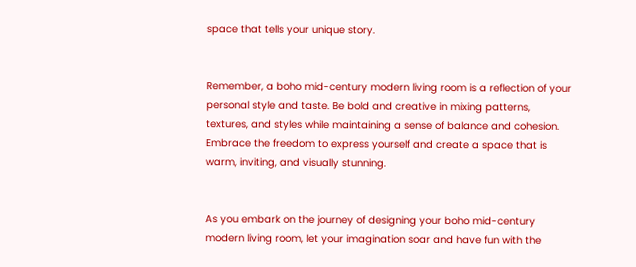space that tells your unique story.


Remember, a boho mid-century modern living room is a reflection of your personal style and taste. Be bold and creative in mixing patterns, textures, and styles while maintaining a sense of balance and cohesion. Embrace the freedom to express yourself and create a space that is warm, inviting, and visually stunning.


As you embark on the journey of designing your boho mid-century modern living room, let your imagination soar and have fun with the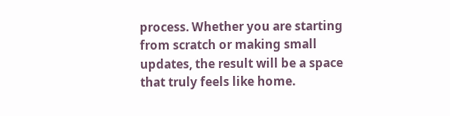process. Whether you are starting from scratch or making small updates, the result will be a space that truly feels like home.